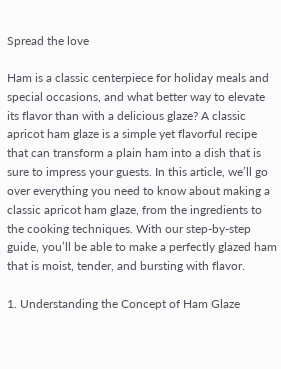Spread the love

Ham is a classic centerpiece for holiday meals and special occasions, and what better way to elevate its flavor than with a delicious glaze? A classic apricot ham glaze is a simple yet flavorful recipe that can transform a plain ham into a dish that is sure to impress your guests. In this article, we’ll go over everything you need to know about making a classic apricot ham glaze, from the ingredients to the cooking techniques. With our step-by-step guide, you’ll be able to make a perfectly glazed ham that is moist, tender, and bursting with flavor.

1. Understanding the Concept of Ham Glaze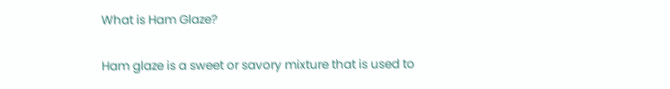What is Ham Glaze?

Ham glaze is a sweet or savory mixture that is used to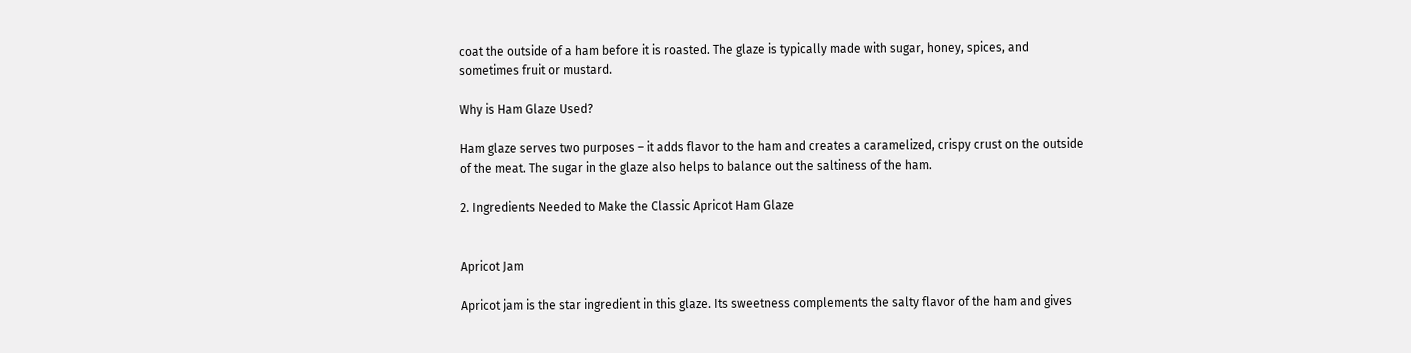coat the outside of a ham before it is roasted. The glaze is typically made with sugar, honey, spices, and sometimes fruit or mustard.

Why is Ham Glaze Used?

Ham glaze serves two purposes – it adds flavor to the ham and creates a caramelized, crispy crust on the outside of the meat. The sugar in the glaze also helps to balance out the saltiness of the ham.

2. Ingredients Needed to Make the Classic Apricot Ham Glaze


Apricot Jam

Apricot jam is the star ingredient in this glaze. Its sweetness complements the salty flavor of the ham and gives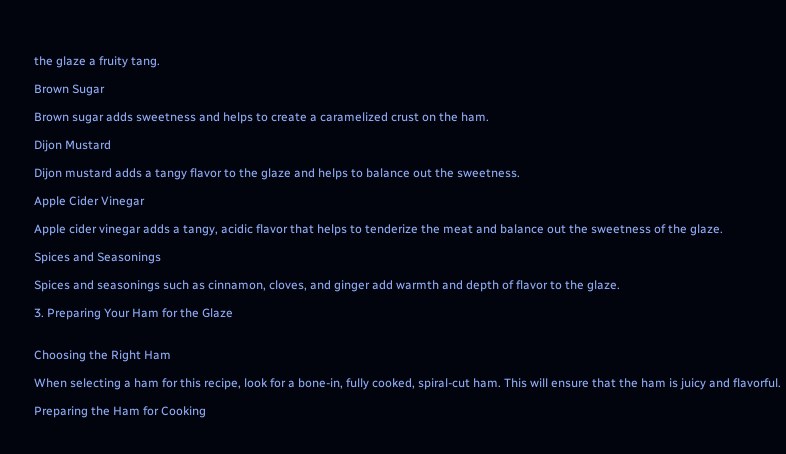the glaze a fruity tang.

Brown Sugar

Brown sugar adds sweetness and helps to create a caramelized crust on the ham.

Dijon Mustard

Dijon mustard adds a tangy flavor to the glaze and helps to balance out the sweetness.

Apple Cider Vinegar

Apple cider vinegar adds a tangy, acidic flavor that helps to tenderize the meat and balance out the sweetness of the glaze.

Spices and Seasonings

Spices and seasonings such as cinnamon, cloves, and ginger add warmth and depth of flavor to the glaze.

3. Preparing Your Ham for the Glaze


Choosing the Right Ham

When selecting a ham for this recipe, look for a bone-in, fully cooked, spiral-cut ham. This will ensure that the ham is juicy and flavorful.

Preparing the Ham for Cooking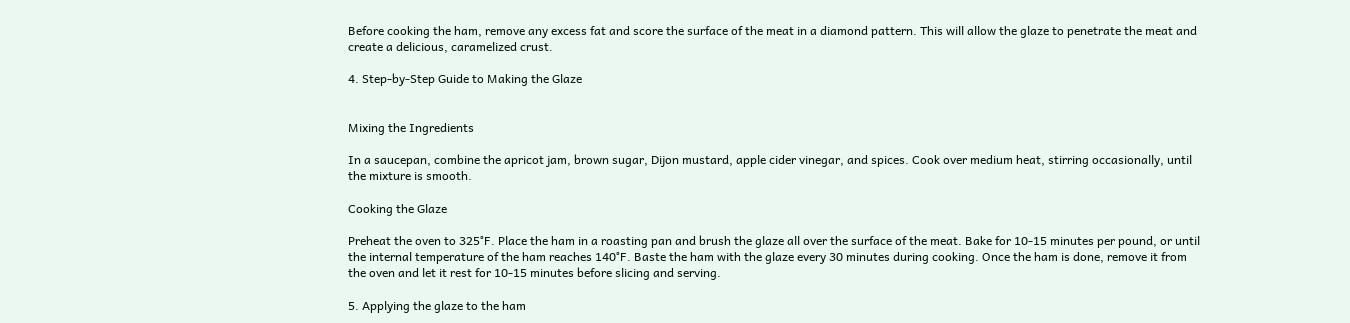Before cooking the ham, remove any excess fat and score the surface of the meat in a diamond pattern. This will allow the glaze to penetrate the meat and create a delicious, caramelized crust.

4. Step-by-Step Guide to Making the Glaze


Mixing the Ingredients

In a saucepan, combine the apricot jam, brown sugar, Dijon mustard, apple cider vinegar, and spices. Cook over medium heat, stirring occasionally, until the mixture is smooth.

Cooking the Glaze

Preheat the oven to 325°F. Place the ham in a roasting pan and brush the glaze all over the surface of the meat. Bake for 10-15 minutes per pound, or until the internal temperature of the ham reaches 140°F. Baste the ham with the glaze every 30 minutes during cooking. Once the ham is done, remove it from the oven and let it rest for 10-15 minutes before slicing and serving.

5. Applying the glaze to the ham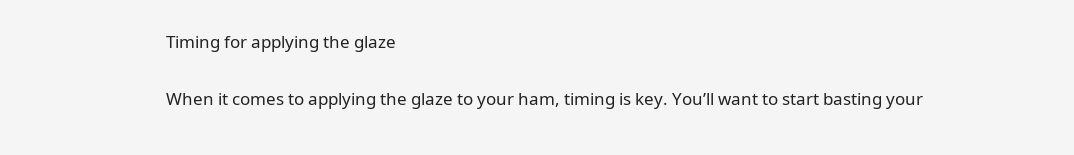Timing for applying the glaze

When it comes to applying the glaze to your ham, timing is key. You’ll want to start basting your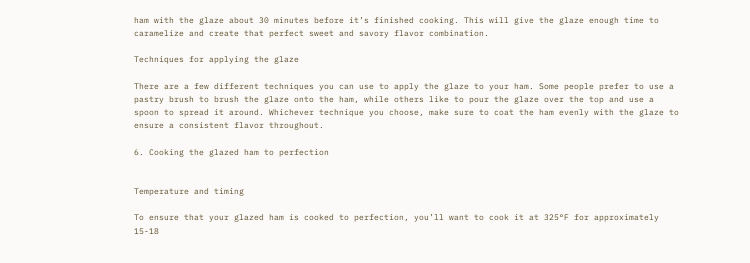ham with the glaze about 30 minutes before it’s finished cooking. This will give the glaze enough time to caramelize and create that perfect sweet and savory flavor combination.

Techniques for applying the glaze

There are a few different techniques you can use to apply the glaze to your ham. Some people prefer to use a pastry brush to brush the glaze onto the ham, while others like to pour the glaze over the top and use a spoon to spread it around. Whichever technique you choose, make sure to coat the ham evenly with the glaze to ensure a consistent flavor throughout.

6. Cooking the glazed ham to perfection


Temperature and timing

To ensure that your glazed ham is cooked to perfection, you’ll want to cook it at 325°F for approximately 15-18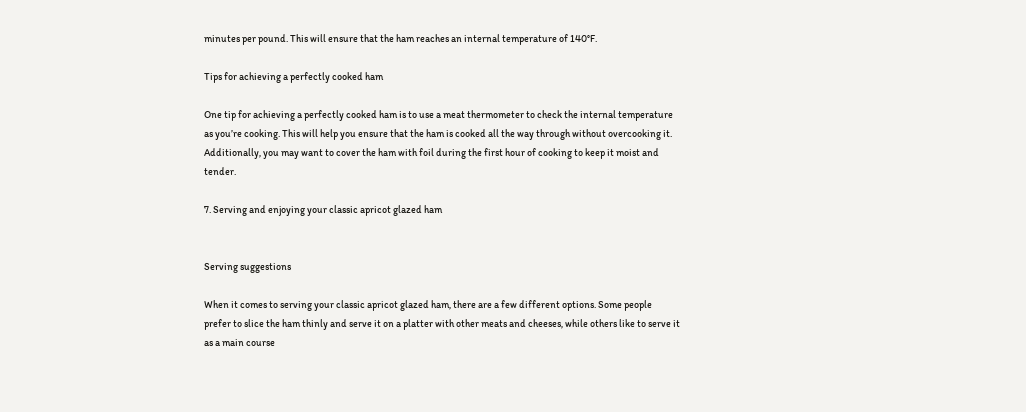minutes per pound. This will ensure that the ham reaches an internal temperature of 140°F.

Tips for achieving a perfectly cooked ham

One tip for achieving a perfectly cooked ham is to use a meat thermometer to check the internal temperature as you’re cooking. This will help you ensure that the ham is cooked all the way through without overcooking it. Additionally, you may want to cover the ham with foil during the first hour of cooking to keep it moist and tender.

7. Serving and enjoying your classic apricot glazed ham


Serving suggestions

When it comes to serving your classic apricot glazed ham, there are a few different options. Some people prefer to slice the ham thinly and serve it on a platter with other meats and cheeses, while others like to serve it as a main course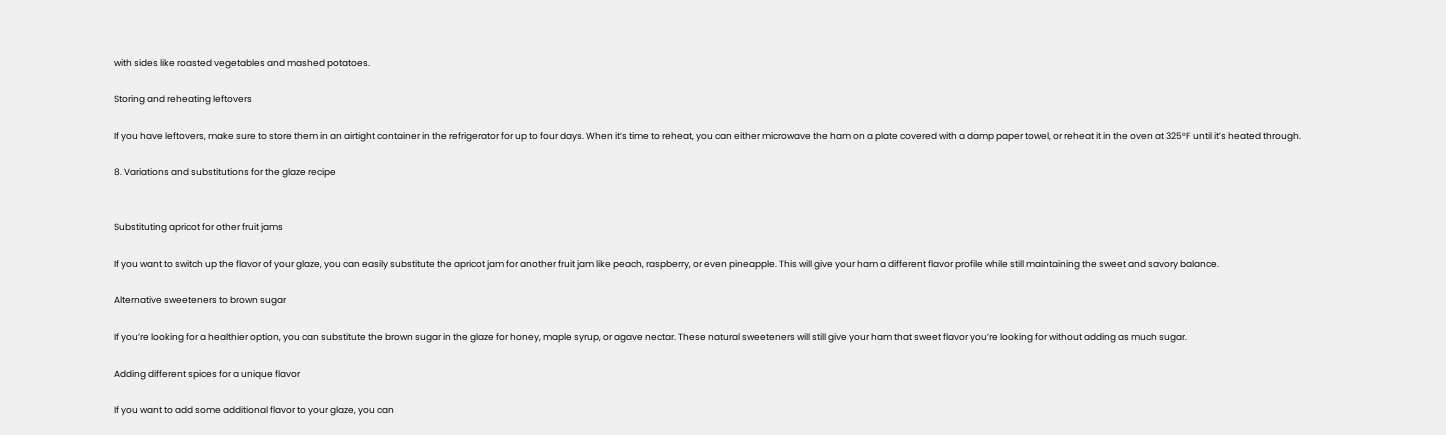with sides like roasted vegetables and mashed potatoes.

Storing and reheating leftovers

If you have leftovers, make sure to store them in an airtight container in the refrigerator for up to four days. When it’s time to reheat, you can either microwave the ham on a plate covered with a damp paper towel, or reheat it in the oven at 325°F until it’s heated through.

8. Variations and substitutions for the glaze recipe


Substituting apricot for other fruit jams

If you want to switch up the flavor of your glaze, you can easily substitute the apricot jam for another fruit jam like peach, raspberry, or even pineapple. This will give your ham a different flavor profile while still maintaining the sweet and savory balance.

Alternative sweeteners to brown sugar

If you’re looking for a healthier option, you can substitute the brown sugar in the glaze for honey, maple syrup, or agave nectar. These natural sweeteners will still give your ham that sweet flavor you’re looking for without adding as much sugar.

Adding different spices for a unique flavor

If you want to add some additional flavor to your glaze, you can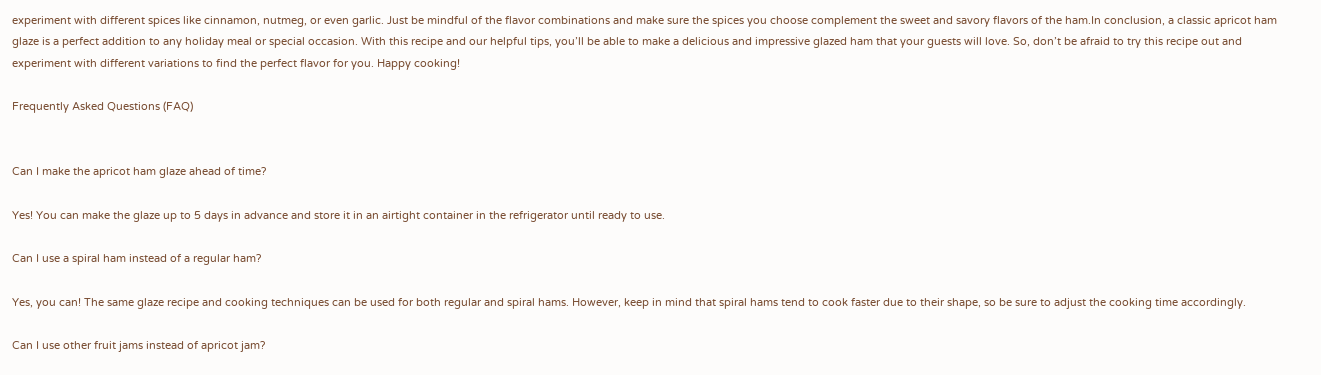experiment with different spices like cinnamon, nutmeg, or even garlic. Just be mindful of the flavor combinations and make sure the spices you choose complement the sweet and savory flavors of the ham.In conclusion, a classic apricot ham glaze is a perfect addition to any holiday meal or special occasion. With this recipe and our helpful tips, you’ll be able to make a delicious and impressive glazed ham that your guests will love. So, don’t be afraid to try this recipe out and experiment with different variations to find the perfect flavor for you. Happy cooking!

Frequently Asked Questions (FAQ)


Can I make the apricot ham glaze ahead of time?

Yes! You can make the glaze up to 5 days in advance and store it in an airtight container in the refrigerator until ready to use.

Can I use a spiral ham instead of a regular ham?

Yes, you can! The same glaze recipe and cooking techniques can be used for both regular and spiral hams. However, keep in mind that spiral hams tend to cook faster due to their shape, so be sure to adjust the cooking time accordingly.

Can I use other fruit jams instead of apricot jam?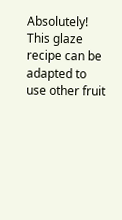Absolutely! This glaze recipe can be adapted to use other fruit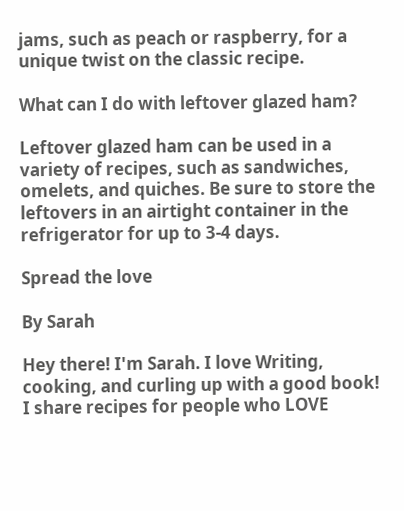jams, such as peach or raspberry, for a unique twist on the classic recipe.

What can I do with leftover glazed ham?

Leftover glazed ham can be used in a variety of recipes, such as sandwiches, omelets, and quiches. Be sure to store the leftovers in an airtight container in the refrigerator for up to 3-4 days.

Spread the love

By Sarah

Hey there! I'm Sarah. I love Writing, cooking, and curling up with a good book! I share recipes for people who LOVE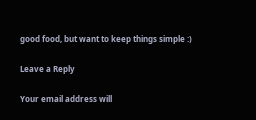good food, but want to keep things simple :)

Leave a Reply

Your email address will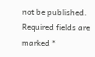not be published. Required fields are marked *